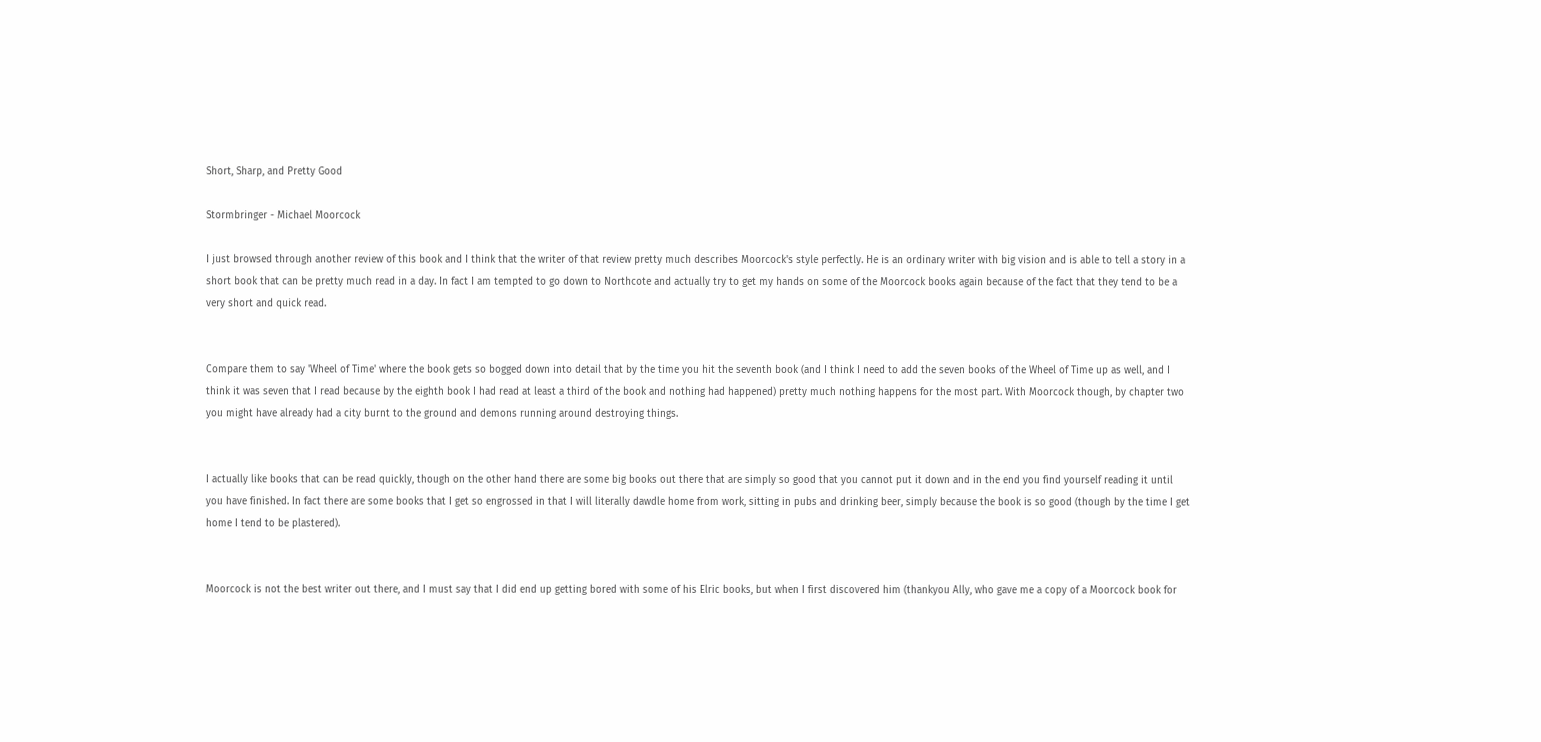Short, Sharp, and Pretty Good

Stormbringer - Michael Moorcock

I just browsed through another review of this book and I think that the writer of that review pretty much describes Moorcock's style perfectly. He is an ordinary writer with big vision and is able to tell a story in a short book that can be pretty much read in a day. In fact I am tempted to go down to Northcote and actually try to get my hands on some of the Moorcock books again because of the fact that they tend to be a very short and quick read.


Compare them to say 'Wheel of Time' where the book gets so bogged down into detail that by the time you hit the seventh book (and I think I need to add the seven books of the Wheel of Time up as well, and I think it was seven that I read because by the eighth book I had read at least a third of the book and nothing had happened) pretty much nothing happens for the most part. With Moorcock though, by chapter two you might have already had a city burnt to the ground and demons running around destroying things.


I actually like books that can be read quickly, though on the other hand there are some big books out there that are simply so good that you cannot put it down and in the end you find yourself reading it until you have finished. In fact there are some books that I get so engrossed in that I will literally dawdle home from work, sitting in pubs and drinking beer, simply because the book is so good (though by the time I get home I tend to be plastered).


Moorcock is not the best writer out there, and I must say that I did end up getting bored with some of his Elric books, but when I first discovered him (thankyou Ally, who gave me a copy of a Moorcock book for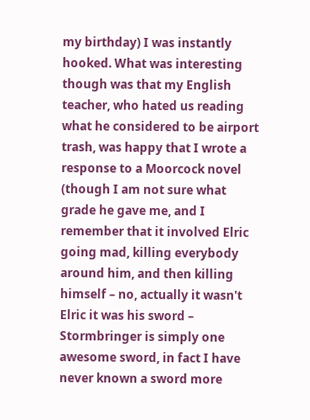my birthday) I was instantly hooked. What was interesting though was that my English teacher, who hated us reading what he considered to be airport trash, was happy that I wrote a response to a Moorcock novel (though I am not sure what grade he gave me, and I remember that it involved Elric going mad, killing everybody around him, and then killing himself – no, actually it wasn't Elric it was his sword – Stormbringer is simply one awesome sword, in fact I have never known a sword more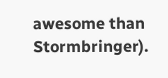awesome than Stormbringer).